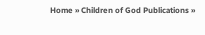Home » Children of God Publications »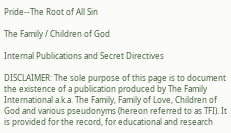Pride--The Root of All Sin

The Family / Children of God

Internal Publications and Secret Directives

DISCLAIMER: The sole purpose of this page is to document the existence of a publication produced by The Family International a.k.a. The Family, Family of Love, Children of God and various pseudonyms (hereon referred to as TFI). It is provided for the record, for educational and research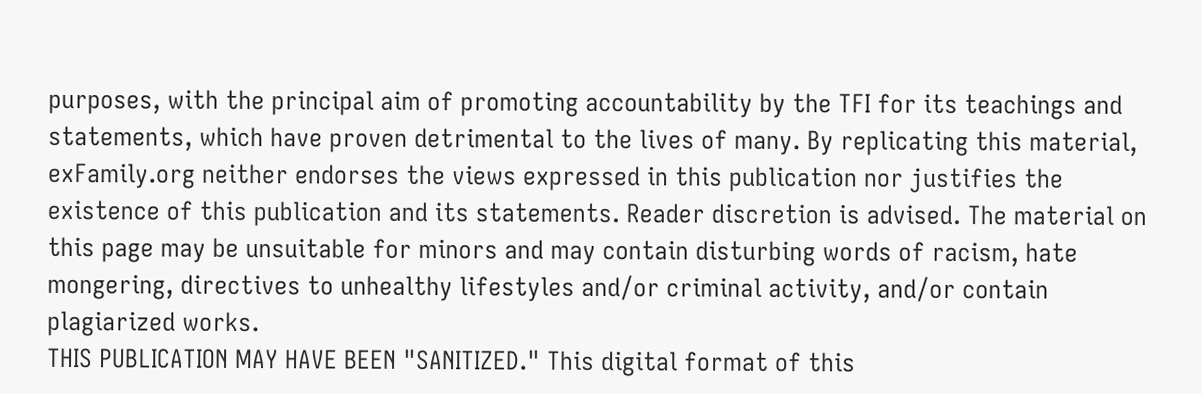purposes, with the principal aim of promoting accountability by the TFI for its teachings and statements, which have proven detrimental to the lives of many. By replicating this material, exFamily.org neither endorses the views expressed in this publication nor justifies the existence of this publication and its statements. Reader discretion is advised. The material on this page may be unsuitable for minors and may contain disturbing words of racism, hate mongering, directives to unhealthy lifestyles and/or criminal activity, and/or contain plagiarized works.
THIS PUBLICATION MAY HAVE BEEN "SANITIZED." This digital format of this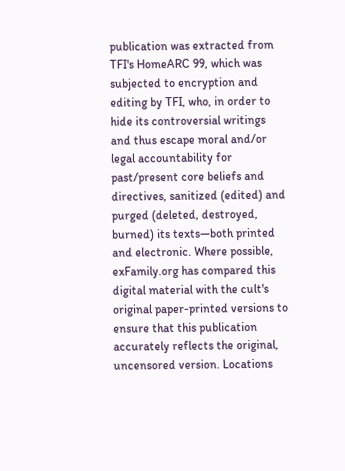publication was extracted from TFI's HomeARC 99, which was subjected to encryption and editing by TFI, who, in order to hide its controversial writings and thus escape moral and/or legal accountability for past/present core beliefs and directives, sanitized (edited) and purged (deleted, destroyed, burned) its texts—both printed and electronic. Where possible, exFamily.org has compared this digital material with the cult's original paper-printed versions to ensure that this publication accurately reflects the original, uncensored version. Locations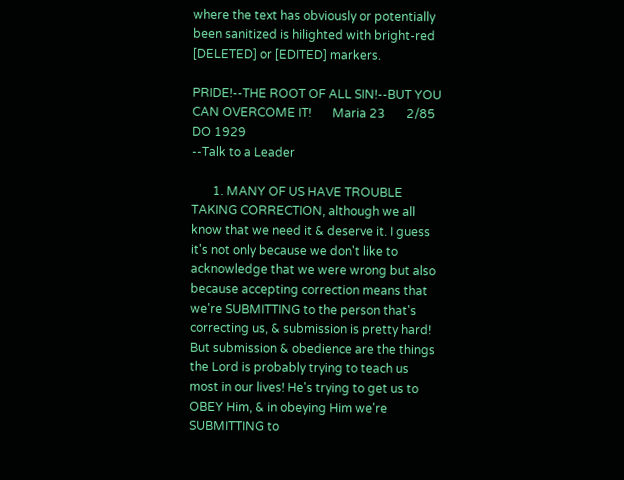where the text has obviously or potentially been sanitized is hilighted with bright-red [DELETED] or [EDITED] markers.

PRIDE!--THE ROOT OF ALL SIN!--BUT YOU CAN OVERCOME IT!       Maria 23       2/85       DO 1929
--Talk to a Leader

       1. MANY OF US HAVE TROUBLE TAKING CORRECTION, although we all know that we need it & deserve it. I guess it's not only because we don't like to acknowledge that we were wrong but also because accepting correction means that we're SUBMITTING to the person that's correcting us, & submission is pretty hard! But submission & obedience are the things the Lord is probably trying to teach us most in our lives! He's trying to get us to OBEY Him, & in obeying Him we're SUBMITTING to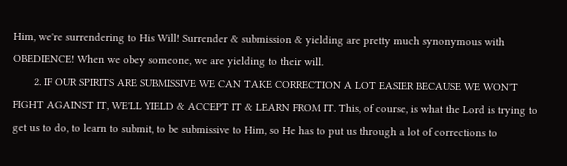Him, we're surrendering to His Will! Surrender & submission & yielding are pretty much synonymous with OBEDIENCE! When we obey someone, we are yielding to their will.
       2. IF OUR SPIRITS ARE SUBMISSIVE WE CAN TAKE CORRECTION A LOT EASIER BECAUSE WE WON'T FIGHT AGAINST IT, WE'LL YIELD & ACCEPT IT & LEARN FROM IT. This, of course, is what the Lord is trying to get us to do, to learn to submit, to be submissive to Him, so He has to put us through a lot of corrections to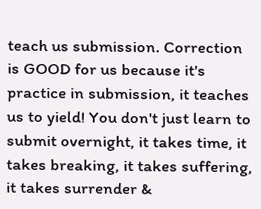teach us submission. Correction is GOOD for us because it's practice in submission, it teaches us to yield! You don't just learn to submit overnight, it takes time, it takes breaking, it takes suffering, it takes surrender &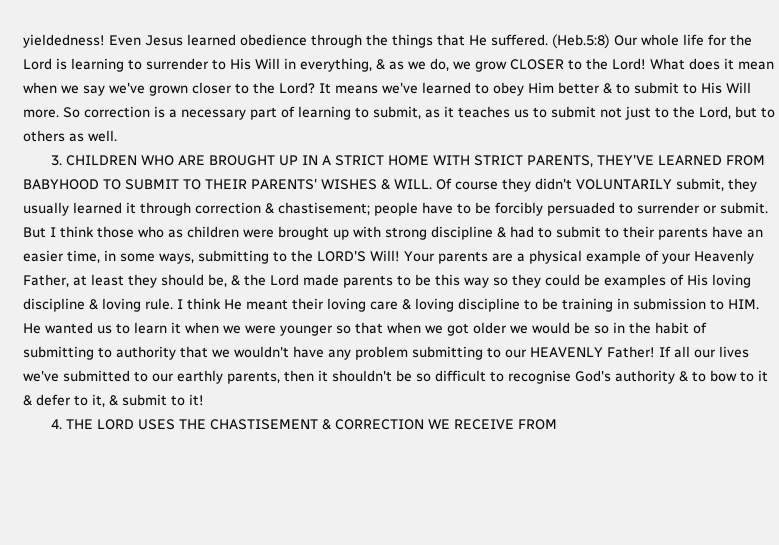yieldedness! Even Jesus learned obedience through the things that He suffered. (Heb.5:8) Our whole life for the Lord is learning to surrender to His Will in everything, & as we do, we grow CLOSER to the Lord! What does it mean when we say we've grown closer to the Lord? It means we've learned to obey Him better & to submit to His Will more. So correction is a necessary part of learning to submit, as it teaches us to submit not just to the Lord, but to others as well.
       3. CHILDREN WHO ARE BROUGHT UP IN A STRICT HOME WITH STRICT PARENTS, THEY'VE LEARNED FROM BABYHOOD TO SUBMIT TO THEIR PARENTS' WISHES & WILL. Of course they didn't VOLUNTARILY submit, they usually learned it through correction & chastisement; people have to be forcibly persuaded to surrender or submit. But I think those who as children were brought up with strong discipline & had to submit to their parents have an easier time, in some ways, submitting to the LORD'S Will! Your parents are a physical example of your Heavenly Father, at least they should be, & the Lord made parents to be this way so they could be examples of His loving discipline & loving rule. I think He meant their loving care & loving discipline to be training in submission to HIM. He wanted us to learn it when we were younger so that when we got older we would be so in the habit of submitting to authority that we wouldn't have any problem submitting to our HEAVENLY Father! If all our lives we've submitted to our earthly parents, then it shouldn't be so difficult to recognise God's authority & to bow to it & defer to it, & submit to it!
       4. THE LORD USES THE CHASTISEMENT & CORRECTION WE RECEIVE FROM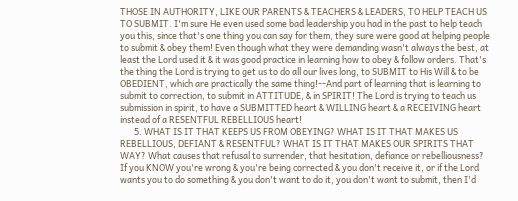THOSE IN AUTHORITY, LIKE OUR PARENTS & TEACHERS & LEADERS, TO HELP TEACH US TO SUBMIT. I'm sure He even used some bad leadership you had in the past to help teach you this, since that's one thing you can say for them, they sure were good at helping people to submit & obey them! Even though what they were demanding wasn't always the best, at least the Lord used it & it was good practice in learning how to obey & follow orders. That's the thing the Lord is trying to get us to do all our lives long, to SUBMIT to His Will & to be OBEDIENT, which are practically the same thing!--And part of learning that is learning to submit to correction, to submit in ATTITUDE, & in SPIRIT! The Lord is trying to teach us submission in spirit, to have a SUBMITTED heart & WILLING heart & a RECEIVING heart instead of a RESENTFUL REBELLIOUS heart!
       5. WHAT IS IT THAT KEEPS US FROM OBEYING? WHAT IS IT THAT MAKES US REBELLIOUS, DEFIANT & RESENTFUL? WHAT IS IT THAT MAKES OUR SPIRITS THAT WAY? What causes that refusal to surrender, that hesitation, defiance or rebelliousness? If you KNOW you're wrong & you're being corrected & you don't receive it, or if the Lord wants you to do something & you don't want to do it, you don't want to submit, then I'd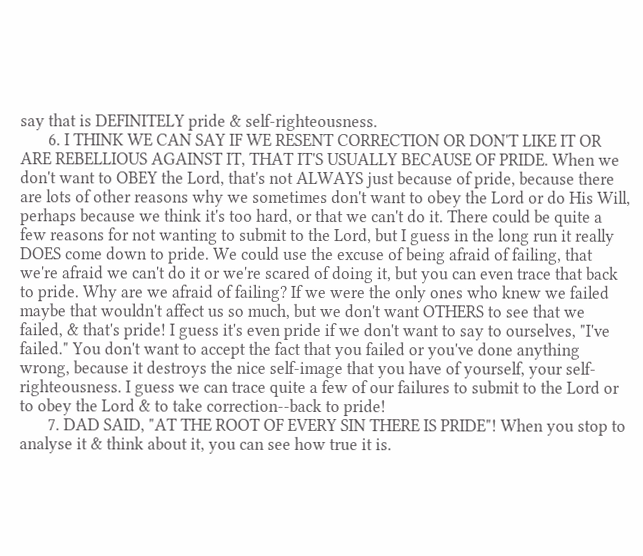say that is DEFINITELY pride & self-righteousness.
       6. I THINK WE CAN SAY IF WE RESENT CORRECTION OR DON'T LIKE IT OR ARE REBELLIOUS AGAINST IT, THAT IT'S USUALLY BECAUSE OF PRIDE. When we don't want to OBEY the Lord, that's not ALWAYS just because of pride, because there are lots of other reasons why we sometimes don't want to obey the Lord or do His Will, perhaps because we think it's too hard, or that we can't do it. There could be quite a few reasons for not wanting to submit to the Lord, but I guess in the long run it really DOES come down to pride. We could use the excuse of being afraid of failing, that we're afraid we can't do it or we're scared of doing it, but you can even trace that back to pride. Why are we afraid of failing? If we were the only ones who knew we failed maybe that wouldn't affect us so much, but we don't want OTHERS to see that we failed, & that's pride! I guess it's even pride if we don't want to say to ourselves, "I've failed." You don't want to accept the fact that you failed or you've done anything wrong, because it destroys the nice self-image that you have of yourself, your self-righteousness. I guess we can trace quite a few of our failures to submit to the Lord or to obey the Lord & to take correction--back to pride!
       7. DAD SAID, "AT THE ROOT OF EVERY SIN THERE IS PRIDE"! When you stop to analyse it & think about it, you can see how true it is.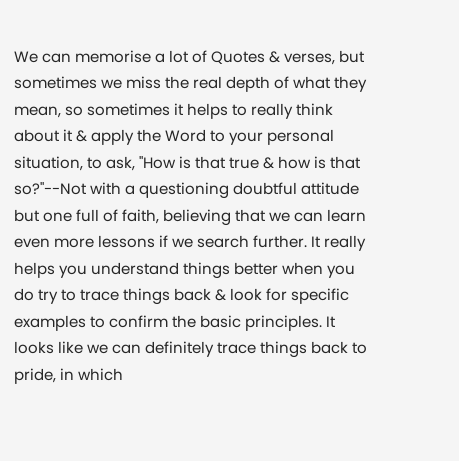We can memorise a lot of Quotes & verses, but sometimes we miss the real depth of what they mean, so sometimes it helps to really think about it & apply the Word to your personal situation, to ask, "How is that true & how is that so?"--Not with a questioning doubtful attitude but one full of faith, believing that we can learn even more lessons if we search further. It really helps you understand things better when you do try to trace things back & look for specific examples to confirm the basic principles. It looks like we can definitely trace things back to pride, in which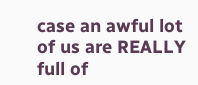case an awful lot of us are REALLY full of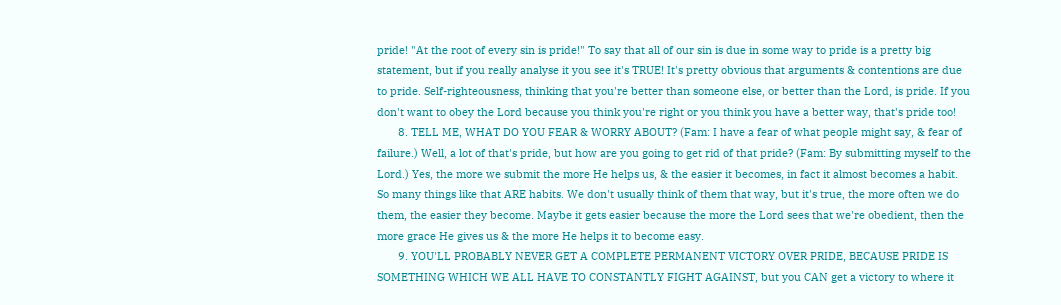pride! "At the root of every sin is pride!" To say that all of our sin is due in some way to pride is a pretty big statement, but if you really analyse it you see it's TRUE! It's pretty obvious that arguments & contentions are due to pride. Self-righteousness, thinking that you're better than someone else, or better than the Lord, is pride. If you don't want to obey the Lord because you think you're right or you think you have a better way, that's pride too!
       8. TELL ME, WHAT DO YOU FEAR & WORRY ABOUT? (Fam: I have a fear of what people might say, & fear of failure.) Well, a lot of that's pride, but how are you going to get rid of that pride? (Fam: By submitting myself to the Lord.) Yes, the more we submit the more He helps us, & the easier it becomes, in fact it almost becomes a habit. So many things like that ARE habits. We don't usually think of them that way, but it's true, the more often we do them, the easier they become. Maybe it gets easier because the more the Lord sees that we're obedient, then the more grace He gives us & the more He helps it to become easy.
       9. YOU'LL PROBABLY NEVER GET A COMPLETE PERMANENT VICTORY OVER PRIDE, BECAUSE PRIDE IS SOMETHING WHICH WE ALL HAVE TO CONSTANTLY FIGHT AGAINST, but you CAN get a victory to where it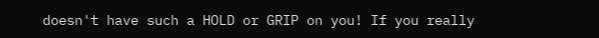doesn't have such a HOLD or GRIP on you! If you really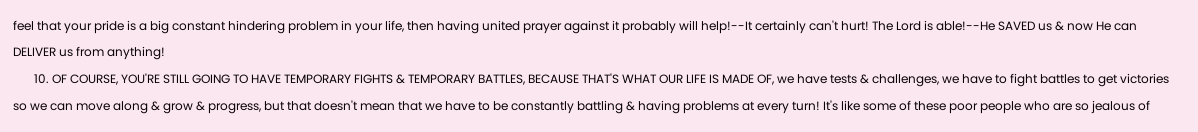feel that your pride is a big constant hindering problem in your life, then having united prayer against it probably will help!--It certainly can't hurt! The Lord is able!--He SAVED us & now He can DELIVER us from anything!
       10. OF COURSE, YOU'RE STILL GOING TO HAVE TEMPORARY FIGHTS & TEMPORARY BATTLES, BECAUSE THAT'S WHAT OUR LIFE IS MADE OF, we have tests & challenges, we have to fight battles to get victories so we can move along & grow & progress, but that doesn't mean that we have to be constantly battling & having problems at every turn! It's like some of these poor people who are so jealous of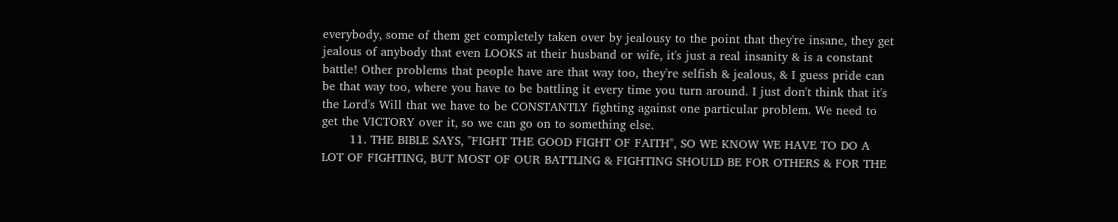everybody, some of them get completely taken over by jealousy to the point that they're insane, they get jealous of anybody that even LOOKS at their husband or wife, it's just a real insanity & is a constant battle! Other problems that people have are that way too, they're selfish & jealous, & I guess pride can be that way too, where you have to be battling it every time you turn around. I just don't think that it's the Lord's Will that we have to be CONSTANTLY fighting against one particular problem. We need to get the VICTORY over it, so we can go on to something else.
       11. THE BIBLE SAYS, "FIGHT THE GOOD FIGHT OF FAITH", SO WE KNOW WE HAVE TO DO A LOT OF FIGHTING, BUT MOST OF OUR BATTLING & FIGHTING SHOULD BE FOR OTHERS & FOR THE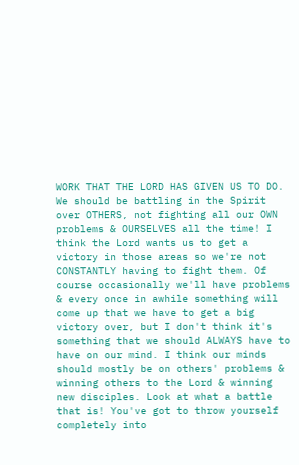WORK THAT THE LORD HAS GIVEN US TO DO. We should be battling in the Spirit over OTHERS, not fighting all our OWN problems & OURSELVES all the time! I think the Lord wants us to get a victory in those areas so we're not CONSTANTLY having to fight them. Of course occasionally we'll have problems & every once in awhile something will come up that we have to get a big victory over, but I don't think it's something that we should ALWAYS have to have on our mind. I think our minds should mostly be on others' problems & winning others to the Lord & winning new disciples. Look at what a battle that is! You've got to throw yourself completely into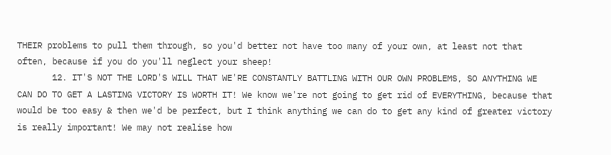THEIR problems to pull them through, so you'd better not have too many of your own, at least not that often, because if you do you'll neglect your sheep!
       12. IT'S NOT THE LORD'S WILL THAT WE'RE CONSTANTLY BATTLING WITH OUR OWN PROBLEMS, SO ANYTHING WE CAN DO TO GET A LASTING VICTORY IS WORTH IT! We know we're not going to get rid of EVERYTHING, because that would be too easy & then we'd be perfect, but I think anything we can do to get any kind of greater victory is really important! We may not realise how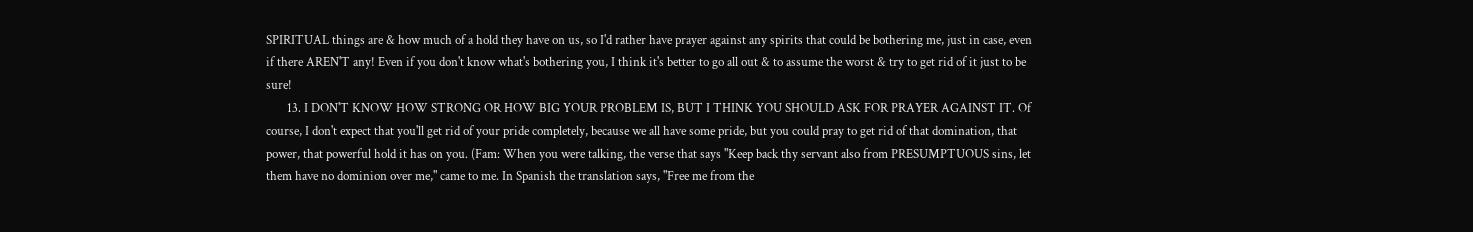SPIRITUAL things are & how much of a hold they have on us, so I'd rather have prayer against any spirits that could be bothering me, just in case, even if there AREN'T any! Even if you don't know what's bothering you, I think it's better to go all out & to assume the worst & try to get rid of it just to be sure!
       13. I DON'T KNOW HOW STRONG OR HOW BIG YOUR PROBLEM IS, BUT I THINK YOU SHOULD ASK FOR PRAYER AGAINST IT. Of course, I don't expect that you'll get rid of your pride completely, because we all have some pride, but you could pray to get rid of that domination, that power, that powerful hold it has on you. (Fam: When you were talking, the verse that says "Keep back thy servant also from PRESUMPTUOUS sins, let them have no dominion over me," came to me. In Spanish the translation says, "Free me from the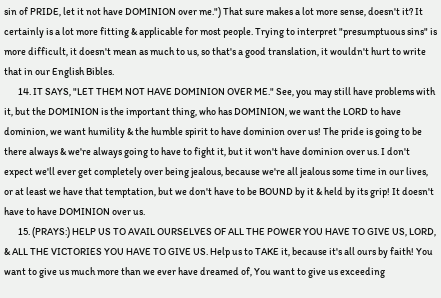sin of PRIDE, let it not have DOMINION over me.") That sure makes a lot more sense, doesn't it? It certainly is a lot more fitting & applicable for most people. Trying to interpret "presumptuous sins" is more difficult, it doesn't mean as much to us, so that's a good translation, it wouldn't hurt to write that in our English Bibles.
       14. IT SAYS, "LET THEM NOT HAVE DOMINION OVER ME." See, you may still have problems with it, but the DOMINION is the important thing, who has DOMINION, we want the LORD to have dominion, we want humility & the humble spirit to have dominion over us! The pride is going to be there always & we're always going to have to fight it, but it won't have dominion over us. I don't expect we'll ever get completely over being jealous, because we're all jealous some time in our lives, or at least we have that temptation, but we don't have to be BOUND by it & held by its grip! It doesn't have to have DOMINION over us.
       15. (PRAYS:) HELP US TO AVAIL OURSELVES OF ALL THE POWER YOU HAVE TO GIVE US, LORD, & ALL THE VICTORIES YOU HAVE TO GIVE US. Help us to TAKE it, because it's all ours by faith! You want to give us much more than we ever have dreamed of, You want to give us exceeding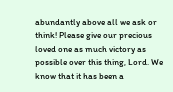abundantly above all we ask or think! Please give our precious loved one as much victory as possible over this thing, Lord. We know that it has been a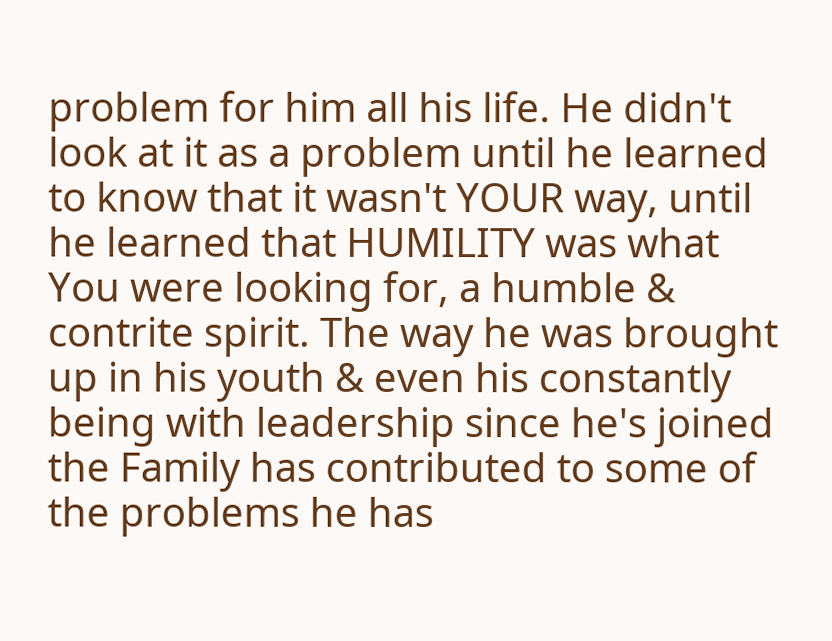problem for him all his life. He didn't look at it as a problem until he learned to know that it wasn't YOUR way, until he learned that HUMILITY was what You were looking for, a humble & contrite spirit. The way he was brought up in his youth & even his constantly being with leadership since he's joined the Family has contributed to some of the problems he has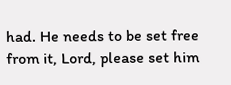had. He needs to be set free from it, Lord, please set him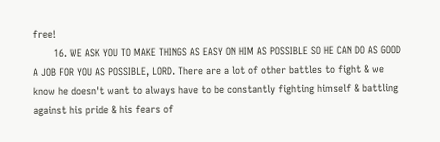free!
       16. WE ASK YOU TO MAKE THINGS AS EASY ON HIM AS POSSIBLE SO HE CAN DO AS GOOD A JOB FOR YOU AS POSSIBLE, LORD. There are a lot of other battles to fight & we know he doesn't want to always have to be constantly fighting himself & battling against his pride & his fears of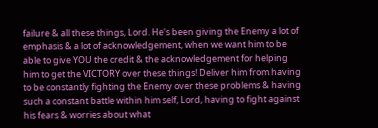failure & all these things, Lord. He's been giving the Enemy a lot of emphasis & a lot of acknowledgement, when we want him to be able to give YOU the credit & the acknowledgement for helping him to get the VICTORY over these things! Deliver him from having to be constantly fighting the Enemy over these problems & having such a constant battle within him self, Lord, having to fight against his fears & worries about what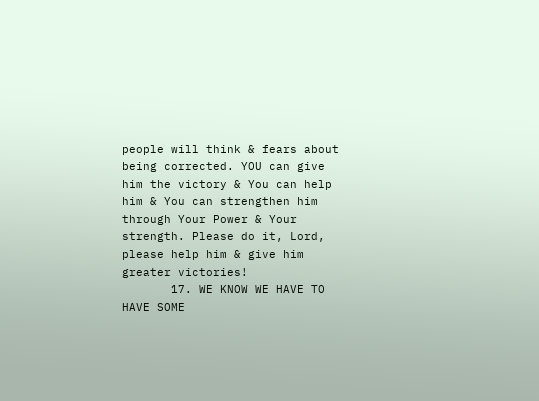people will think & fears about being corrected. YOU can give him the victory & You can help him & You can strengthen him through Your Power & Your strength. Please do it, Lord, please help him & give him greater victories!
       17. WE KNOW WE HAVE TO HAVE SOME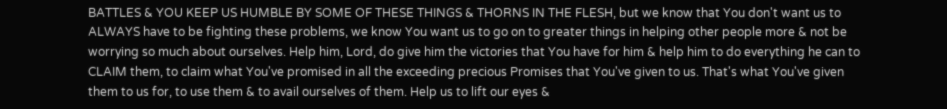BATTLES & YOU KEEP US HUMBLE BY SOME OF THESE THINGS & THORNS IN THE FLESH, but we know that You don't want us to ALWAYS have to be fighting these problems, we know You want us to go on to greater things in helping other people more & not be worrying so much about ourselves. Help him, Lord, do give him the victories that You have for him & help him to do everything he can to CLAIM them, to claim what You've promised in all the exceeding precious Promises that You've given to us. That's what You've given them to us for, to use them & to avail ourselves of them. Help us to lift our eyes &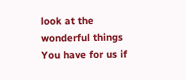look at the wonderful things You have for us if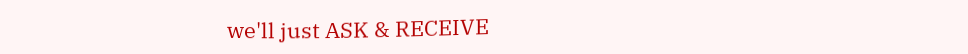we'll just ASK & RECEIVE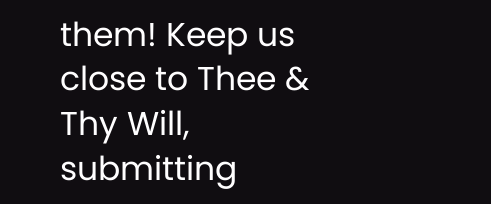them! Keep us close to Thee & Thy Will, submitting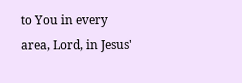to You in every area, Lord, in Jesus'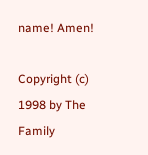name! Amen!

Copyright (c) 1998 by The Family